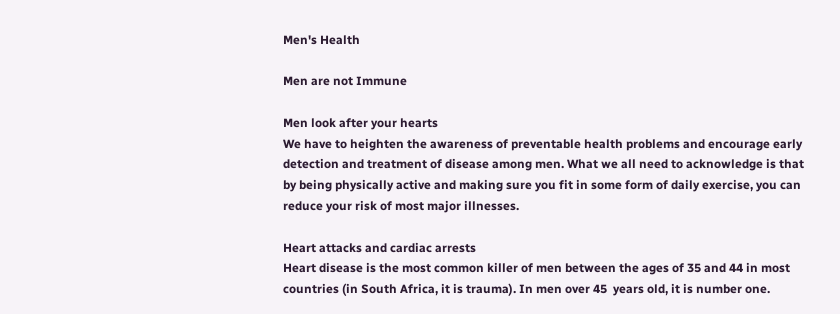Men's Health

Men are not Immune

Men look after your hearts
We have to heighten the awareness of preventable health problems and encourage early detection and treatment of disease among men. What we all need to acknowledge is that by being physically active and making sure you fit in some form of daily exercise, you can reduce your risk of most major illnesses.

Heart attacks and cardiac arrests
Heart disease is the most common killer of men between the ages of 35 and 44 in most countries (in South Africa, it is trauma). In men over 45  years old, it is number one.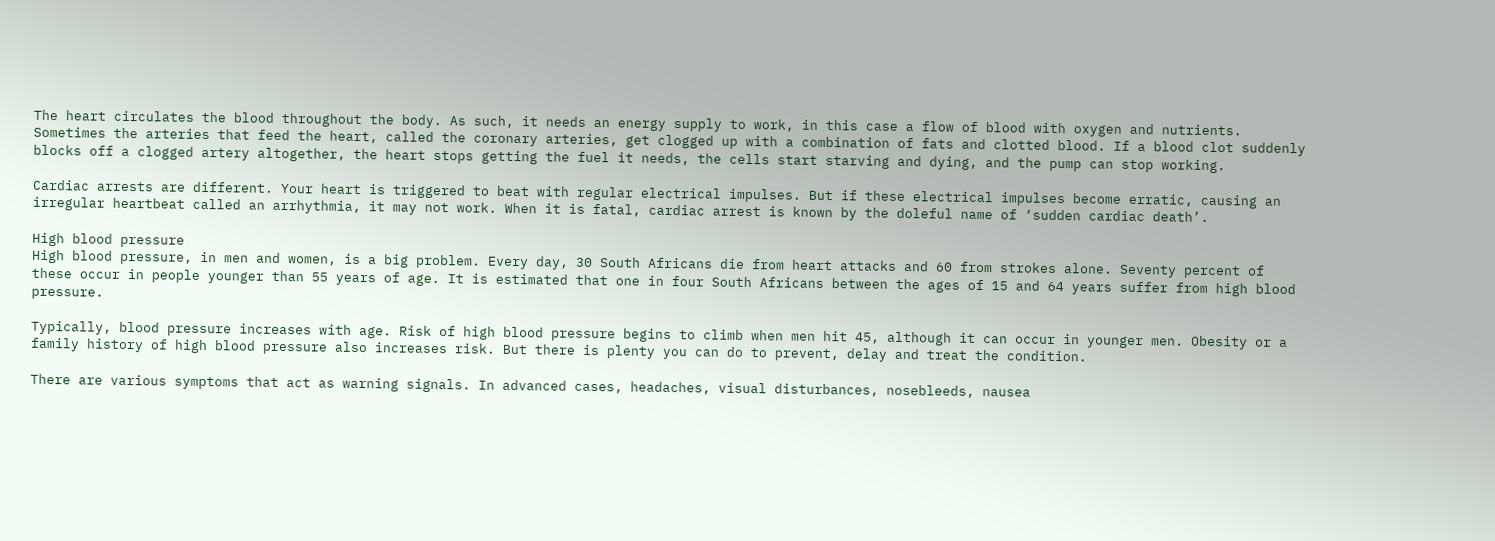The heart circulates the blood throughout the body. As such, it needs an energy supply to work, in this case a flow of blood with oxygen and nutrients. Sometimes the arteries that feed the heart, called the coronary arteries, get clogged up with a combination of fats and clotted blood. If a blood clot suddenly blocks off a clogged artery altogether, the heart stops getting the fuel it needs, the cells start starving and dying, and the pump can stop working.

Cardiac arrests are different. Your heart is triggered to beat with regular electrical impulses. But if these electrical impulses become erratic, causing an irregular heartbeat called an arrhythmia, it may not work. When it is fatal, cardiac arrest is known by the doleful name of ‘sudden cardiac death’.

High blood pressure
High blood pressure, in men and women, is a big problem. Every day, 30 South Africans die from heart attacks and 60 from strokes alone. Seventy percent of these occur in people younger than 55 years of age. It is estimated that one in four South Africans between the ages of 15 and 64 years suffer from high blood pressure.

Typically, blood pressure increases with age. Risk of high blood pressure begins to climb when men hit 45, although it can occur in younger men. Obesity or a family history of high blood pressure also increases risk. But there is plenty you can do to prevent, delay and treat the condition.

There are various symptoms that act as warning signals. In advanced cases, headaches, visual disturbances, nosebleeds, nausea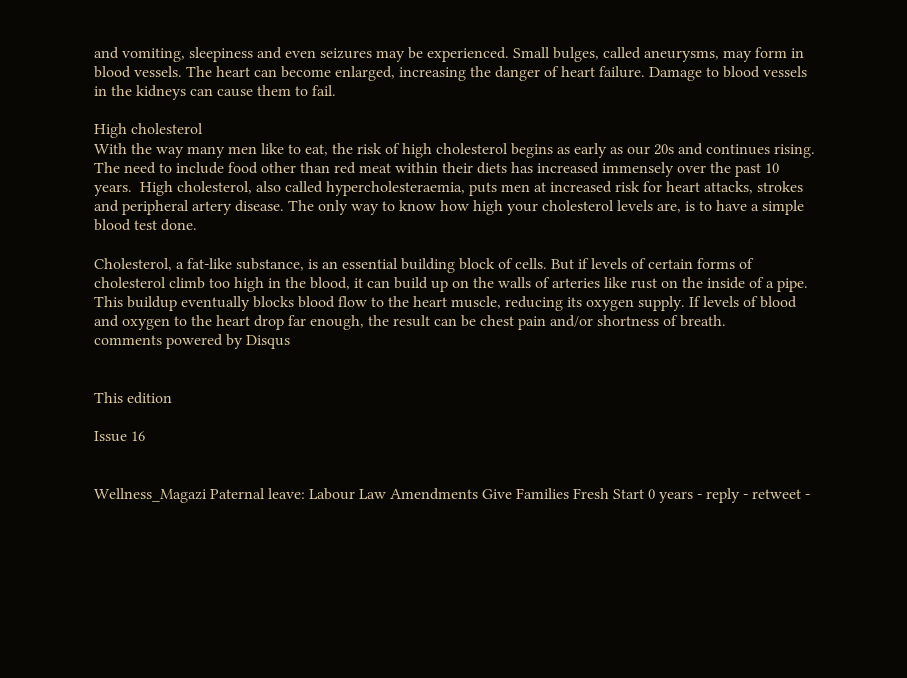and vomiting, sleepiness and even seizures may be experienced. Small bulges, called aneurysms, may form in blood vessels. The heart can become enlarged, increasing the danger of heart failure. Damage to blood vessels in the kidneys can cause them to fail.

High cholesterol
With the way many men like to eat, the risk of high cholesterol begins as early as our 20s and continues rising. The need to include food other than red meat within their diets has increased immensely over the past 10 years.  High cholesterol, also called hypercholesteraemia, puts men at increased risk for heart attacks, strokes and peripheral artery disease. The only way to know how high your cholesterol levels are, is to have a simple blood test done.

Cholesterol, a fat-like substance, is an essential building block of cells. But if levels of certain forms of cholesterol climb too high in the blood, it can build up on the walls of arteries like rust on the inside of a pipe. This buildup eventually blocks blood flow to the heart muscle, reducing its oxygen supply. If levels of blood and oxygen to the heart drop far enough, the result can be chest pain and/or shortness of breath.
comments powered by Disqus


This edition

Issue 16


Wellness_Magazi Paternal leave: Labour Law Amendments Give Families Fresh Start 0 years - reply - retweet -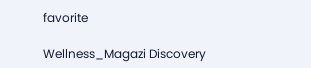favorite

Wellness_Magazi Discovery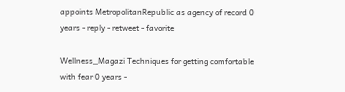appoints MetropolitanRepublic as agency of record 0 years - reply - retweet - favorite

Wellness_Magazi Techniques for getting comfortable with fear 0 years -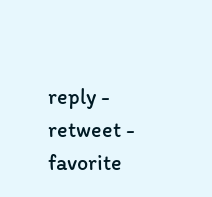reply - retweet - favorite